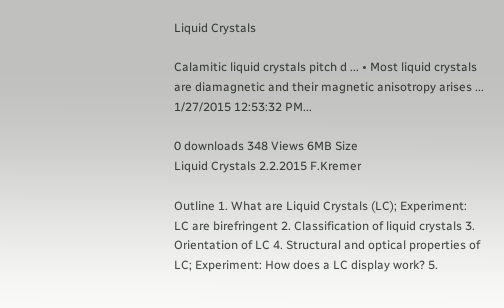Liquid Crystals

Calamitic liquid crystals pitch d ... • Most liquid crystals are diamagnetic and their magnetic anisotropy arises ... 1/27/2015 12:53:32 PM...

0 downloads 348 Views 6MB Size
Liquid Crystals 2.2.2015 F.Kremer

Outline 1. What are Liquid Crystals (LC); Experiment: LC are birefringent 2. Classification of liquid crystals 3. Orientation of LC 4. Structural and optical properties of LC; Experiment: How does a LC display work? 5.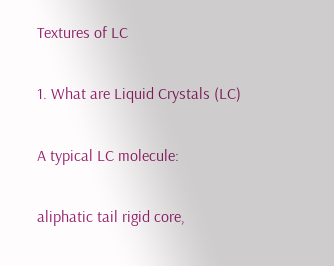Textures of LC

1. What are Liquid Crystals (LC)

A typical LC molecule:

aliphatic tail rigid core,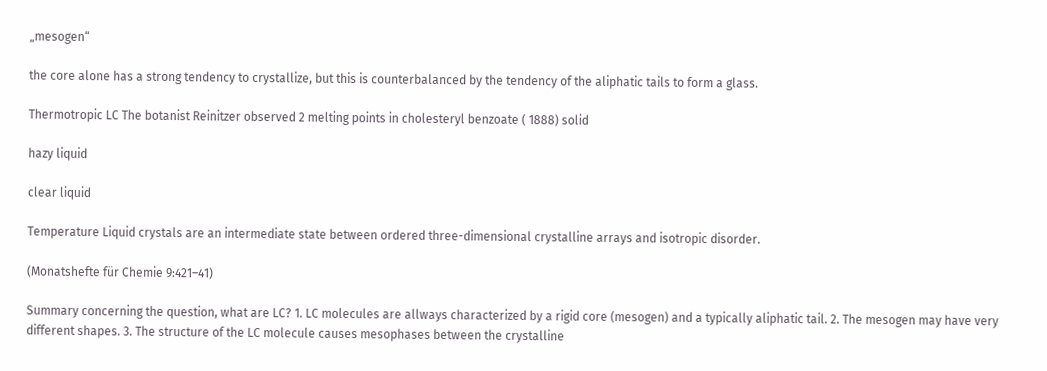„mesogen“

the core alone has a strong tendency to crystallize, but this is counterbalanced by the tendency of the aliphatic tails to form a glass.

Thermotropic LC The botanist Reinitzer observed 2 melting points in cholesteryl benzoate ( 1888) solid

hazy liquid

clear liquid

Temperature Liquid crystals are an intermediate state between ordered three-dimensional crystalline arrays and isotropic disorder.

(Monatshefte für Chemie 9:421–41)

Summary concerning the question, what are LC? 1. LC molecules are allways characterized by a rigid core (mesogen) and a typically aliphatic tail. 2. The mesogen may have very different shapes. 3. The structure of the LC molecule causes mesophases between the crystalline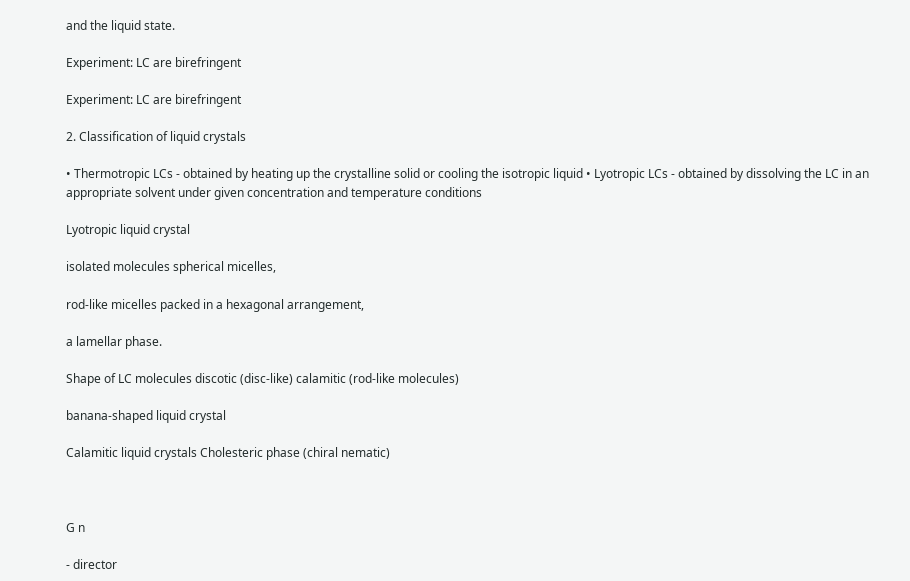and the liquid state.

Experiment: LC are birefringent

Experiment: LC are birefringent

2. Classification of liquid crystals

• Thermotropic LCs - obtained by heating up the crystalline solid or cooling the isotropic liquid • Lyotropic LCs - obtained by dissolving the LC in an appropriate solvent under given concentration and temperature conditions

Lyotropic liquid crystal

isolated molecules spherical micelles,

rod-like micelles packed in a hexagonal arrangement,

a lamellar phase.

Shape of LC molecules discotic (disc-like) calamitic (rod-like molecules)

banana-shaped liquid crystal

Calamitic liquid crystals Cholesteric phase (chiral nematic)



G n

- director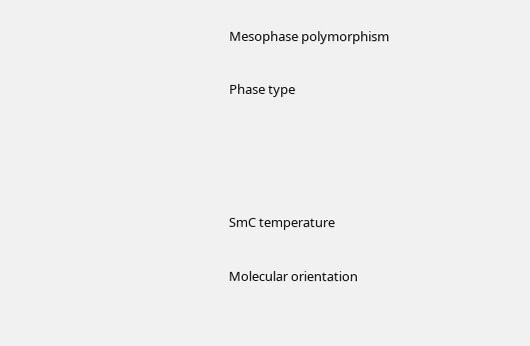Mesophase polymorphism

Phase type




SmC temperature

Molecular orientation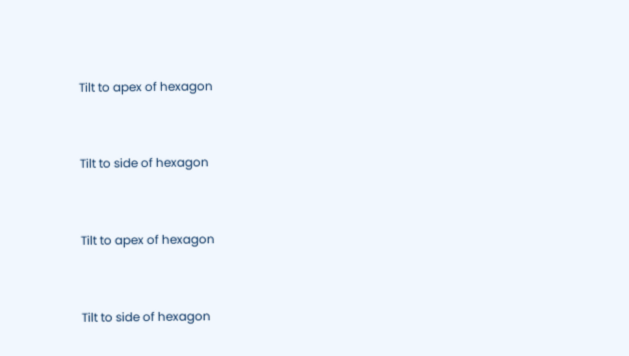Tilt to apex of hexagon


Tilt to side of hexagon


Tilt to apex of hexagon


Tilt to side of hexagon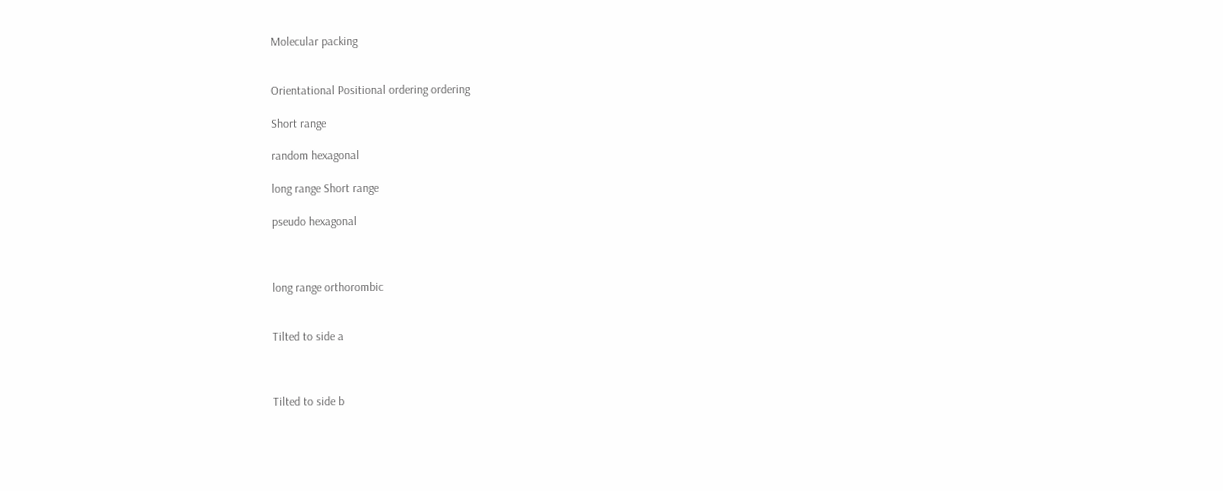Molecular packing


Orientational Positional ordering ordering

Short range

random hexagonal

long range Short range

pseudo hexagonal



long range orthorombic


Tilted to side a



Tilted to side b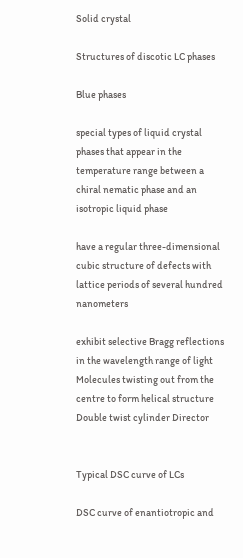Solid crystal

Structures of discotic LC phases

Blue phases

special types of liquid crystal phases that appear in the temperature range between a chiral nematic phase and an isotropic liquid phase

have a regular three-dimensional cubic structure of defects with lattice periods of several hundred nanometers

exhibit selective Bragg reflections in the wavelength range of light Molecules twisting out from the centre to form helical structure Double twist cylinder Director


Typical DSC curve of LCs

DSC curve of enantiotropic and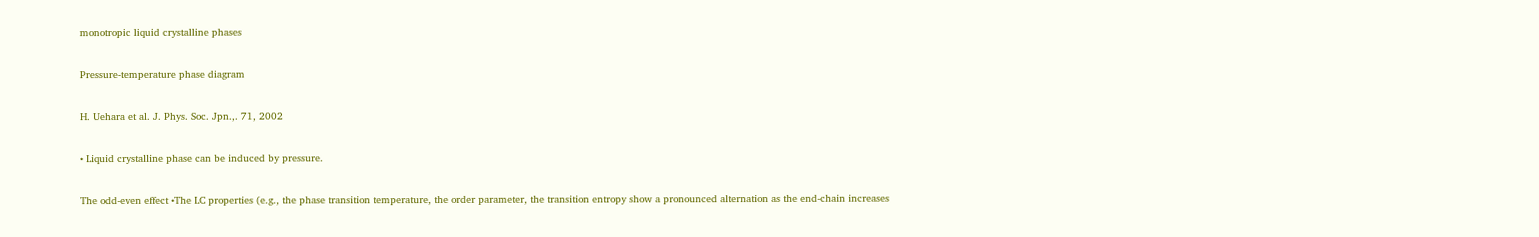monotropic liquid crystalline phases

Pressure-temperature phase diagram

H. Uehara et al. J. Phys. Soc. Jpn.,. 71, 2002

• Liquid crystalline phase can be induced by pressure.

The odd-even effect •The LC properties (e.g., the phase transition temperature, the order parameter, the transition entropy show a pronounced alternation as the end-chain increases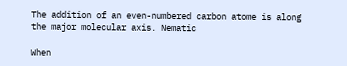The addition of an even-numbered carbon atome is along the major molecular axis. Nematic

When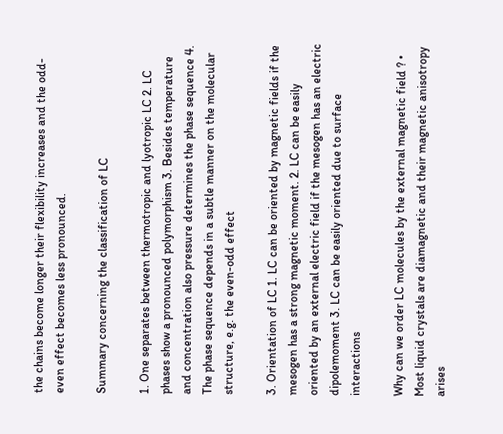the chains become longer their flexibility increases and the odd-even effect becomes less pronounced.

Summary concerning the classification of LC

1. One separates between thermotropic and lyotropic LC 2. LC phases show a pronounced polymorphism 3. Besides temperature and concentration also pressure determines the phase sequence 4. The phase sequence depends in a subtle manner on the molecular structure, e.g. the even-odd effect

3. Orientation of LC 1. LC can be oriented by magnetic fields if the mesogen has a strong magnetic moment. 2. LC can be easily oriented by an external electric field if the mesogen has an electric dipolemoment 3. LC can be easily oriented due to surface interactions

Why can we order LC molecules by the external magnetic field ? • Most liquid crystals are diamagnetic and their magnetic anisotropy arises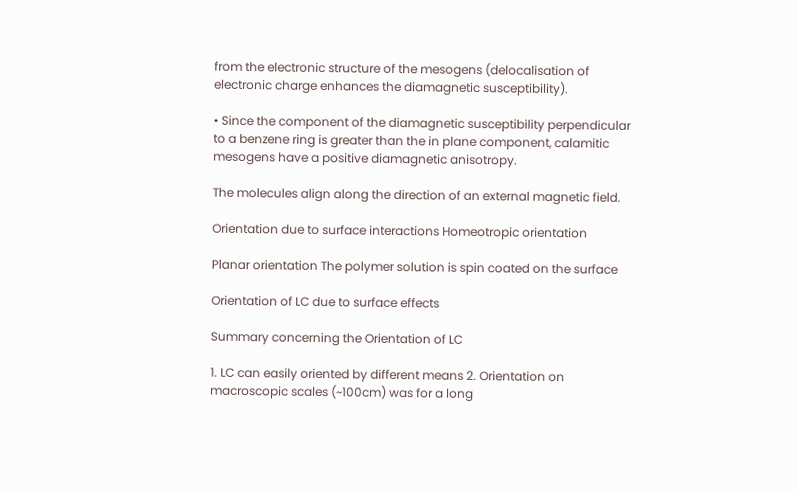from the electronic structure of the mesogens (delocalisation of electronic charge enhances the diamagnetic susceptibility).

• Since the component of the diamagnetic susceptibility perpendicular to a benzene ring is greater than the in plane component, calamitic mesogens have a positive diamagnetic anisotropy.

The molecules align along the direction of an external magnetic field.

Orientation due to surface interactions Homeotropic orientation

Planar orientation The polymer solution is spin coated on the surface

Orientation of LC due to surface effects

Summary concerning the Orientation of LC

1. LC can easily oriented by different means 2. Orientation on macroscopic scales (~100cm) was for a long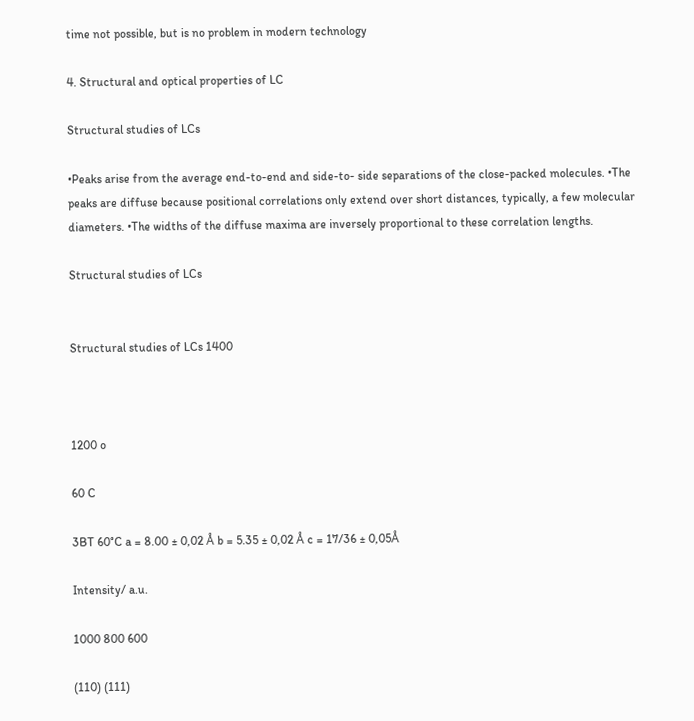time not possible, but is no problem in modern technology

4. Structural and optical properties of LC

Structural studies of LCs

•Peaks arise from the average end-to-end and side-to- side separations of the close-packed molecules. •The peaks are diffuse because positional correlations only extend over short distances, typically, a few molecular diameters. •The widths of the diffuse maxima are inversely proportional to these correlation lengths.

Structural studies of LCs


Structural studies of LCs 1400



1200 o

60 C

3BT 60°C a = 8.00 ± 0,02 Å b = 5.35 ± 0,02 Å c = 17/36 ± 0,05Å

Intensity/ a.u.

1000 800 600

(110) (111)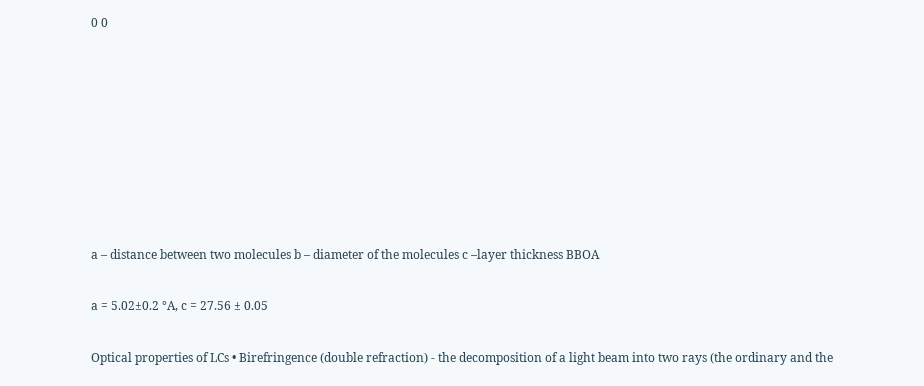0 0








a – distance between two molecules b – diameter of the molecules c –layer thickness BBOA

a = 5.02±0.2 °A, c = 27.56 ± 0.05

Optical properties of LCs • Birefringence (double refraction) - the decomposition of a light beam into two rays (the ordinary and the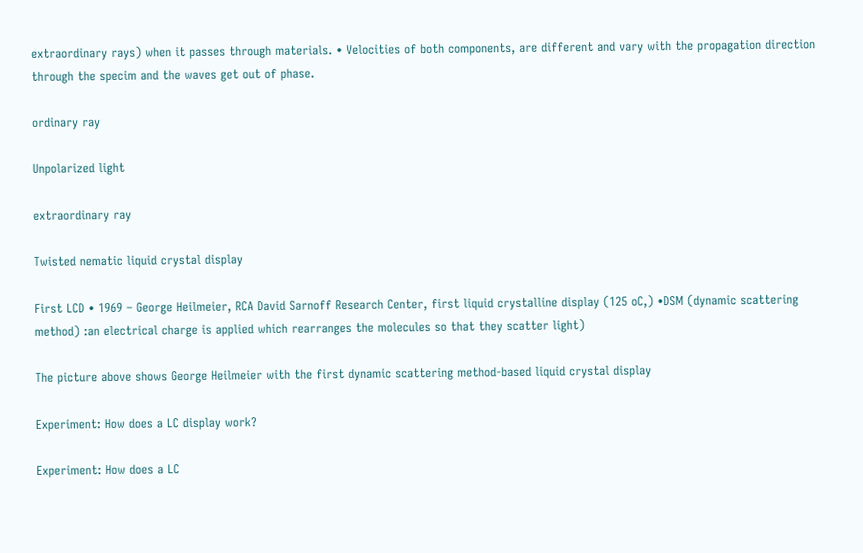extraordinary rays) when it passes through materials. • Velocities of both components, are different and vary with the propagation direction through the specim and the waves get out of phase.

ordinary ray

Unpolarized light

extraordinary ray

Twisted nematic liquid crystal display

First LCD • 1969 – George Heilmeier, RCA David Sarnoff Research Center, first liquid crystalline display (125 oC,) •DSM (dynamic scattering method) :an electrical charge is applied which rearranges the molecules so that they scatter light)

The picture above shows George Heilmeier with the first dynamic scattering method-based liquid crystal display

Experiment: How does a LC display work?

Experiment: How does a LC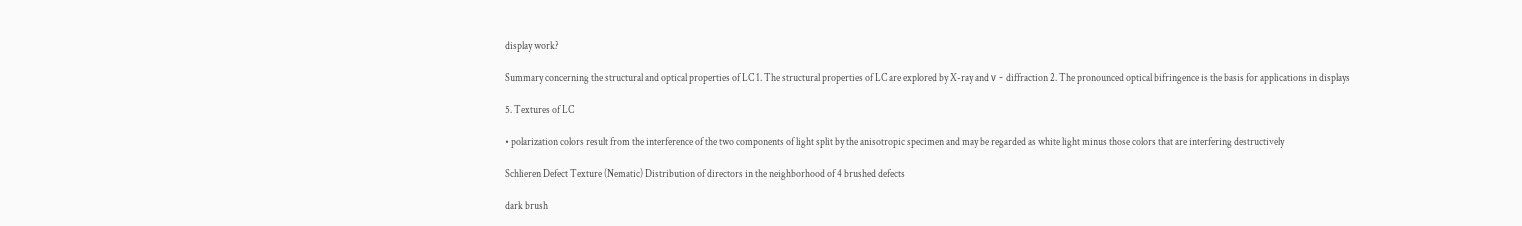display work?

Summary concerning the structural and optical properties of LC 1. The structural properties of LC are explored by X-ray and ν - diffraction 2. The pronounced optical bifringence is the basis for applications in displays

5. Textures of LC

• polarization colors result from the interference of the two components of light split by the anisotropic specimen and may be regarded as white light minus those colors that are interfering destructively

Schlieren Defect Texture (Nematic) Distribution of directors in the neighborhood of 4 brushed defects

dark brush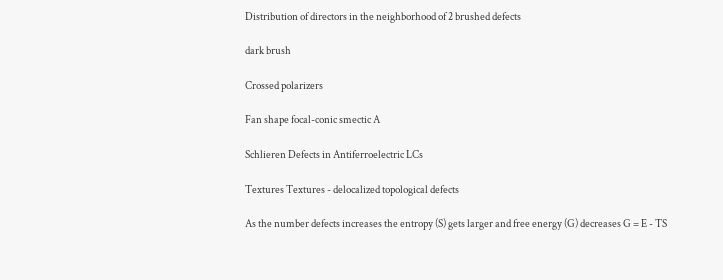Distribution of directors in the neighborhood of 2 brushed defects

dark brush

Crossed polarizers

Fan shape focal-conic smectic A

Schlieren Defects in Antiferroelectric LCs

Textures Textures - delocalized topological defects

As the number defects increases the entropy (S) gets larger and free energy (G) decreases G = E - TS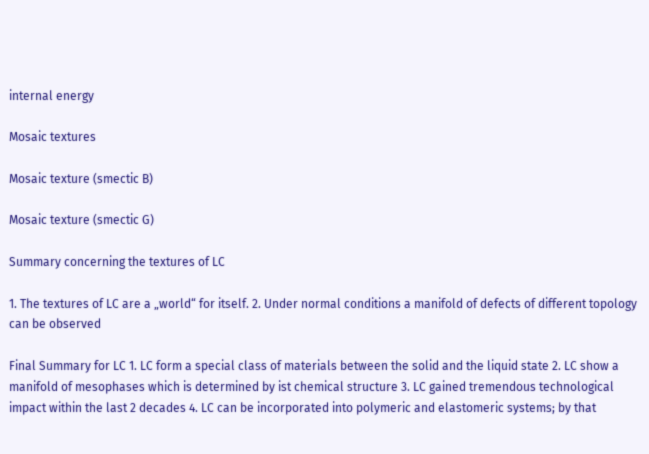internal energy

Mosaic textures

Mosaic texture (smectic B)

Mosaic texture (smectic G)

Summary concerning the textures of LC

1. The textures of LC are a „world“ for itself. 2. Under normal conditions a manifold of defects of different topology can be observed

Final Summary for LC 1. LC form a special class of materials between the solid and the liquid state 2. LC show a manifold of mesophases which is determined by ist chemical structure 3. LC gained tremendous technological impact within the last 2 decades 4. LC can be incorporated into polymeric and elastomeric systems; by that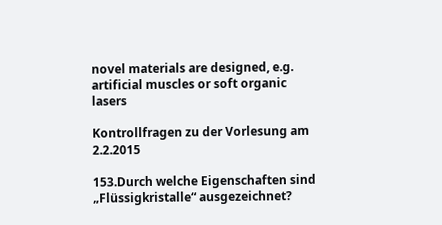novel materials are designed, e.g. artificial muscles or soft organic lasers

Kontrollfragen zu der Vorlesung am 2.2.2015

153.Durch welche Eigenschaften sind „Flüssigkristalle“ ausgezeichnet?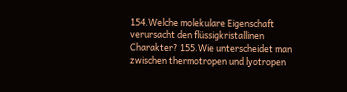154.Welche molekulare Eigenschaft verursacht den flüssigkristallinen Charakter? 155.Wie unterscheidet man zwischen thermotropen und lyotropen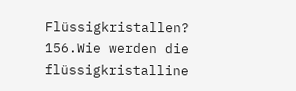Flüssigkristallen? 156.Wie werden die flüssigkristalline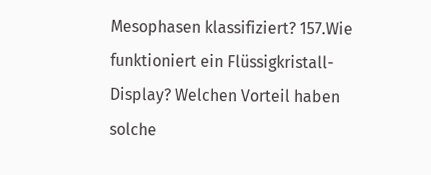Mesophasen klassifiziert? 157.Wie funktioniert ein Flüssigkristall-Display? Welchen Vorteil haben solche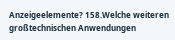Anzeigeelemente? 158.Welche weiteren großtechnischen Anwendungen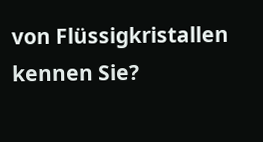von Flüssigkristallen kennen Sie?